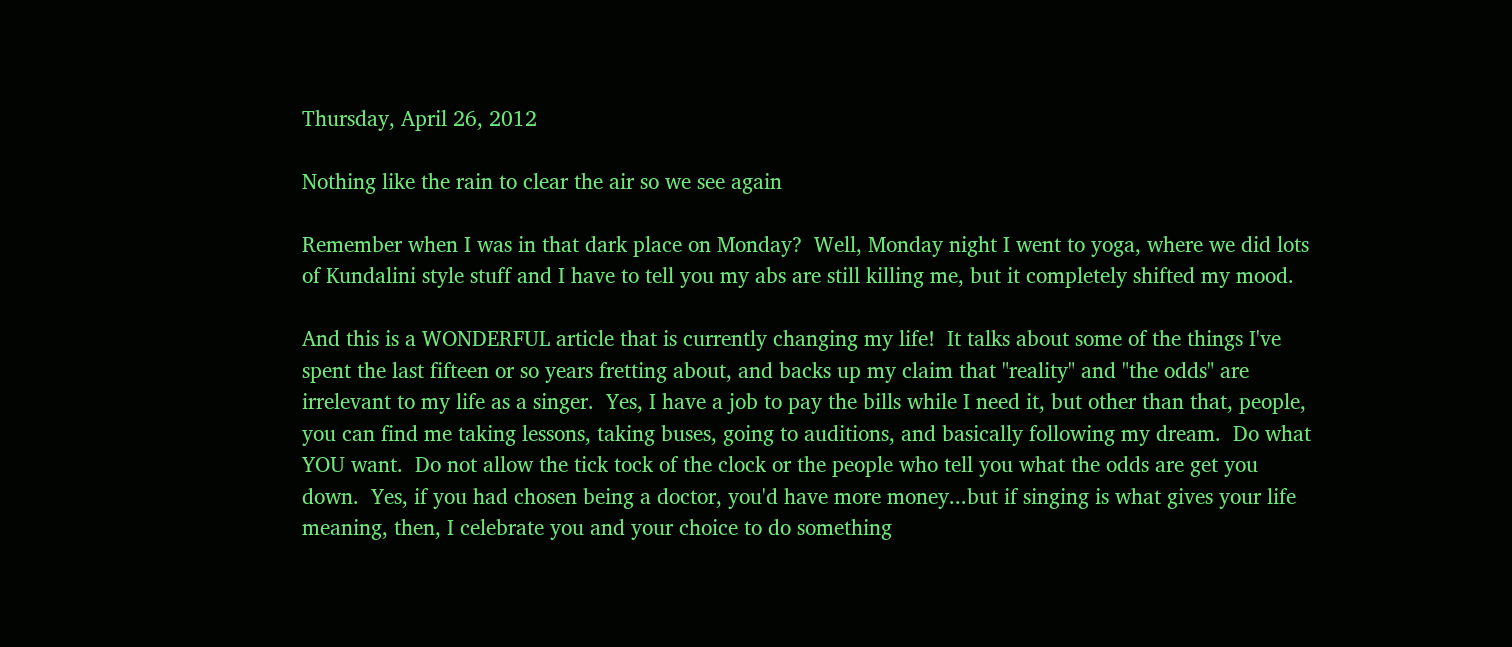Thursday, April 26, 2012

Nothing like the rain to clear the air so we see again

Remember when I was in that dark place on Monday?  Well, Monday night I went to yoga, where we did lots of Kundalini style stuff and I have to tell you my abs are still killing me, but it completely shifted my mood.

And this is a WONDERFUL article that is currently changing my life!  It talks about some of the things I've spent the last fifteen or so years fretting about, and backs up my claim that "reality" and "the odds" are irrelevant to my life as a singer.  Yes, I have a job to pay the bills while I need it, but other than that, people, you can find me taking lessons, taking buses, going to auditions, and basically following my dream.  Do what YOU want.  Do not allow the tick tock of the clock or the people who tell you what the odds are get you down.  Yes, if you had chosen being a doctor, you'd have more money...but if singing is what gives your life meaning, then, I celebrate you and your choice to do something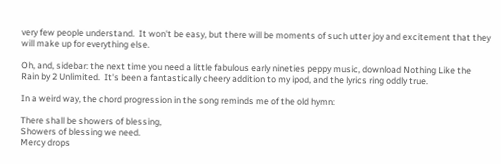very few people understand.  It won't be easy, but there will be moments of such utter joy and excitement that they will make up for everything else.

Oh, and, sidebar: the next time you need a little fabulous early nineties peppy music, download Nothing Like the Rain by 2 Unlimited.  It's been a fantastically cheery addition to my ipod, and the lyrics ring oddly true.

In a weird way, the chord progression in the song reminds me of the old hymn:

There shall be showers of blessing,
Showers of blessing we need.
Mercy drops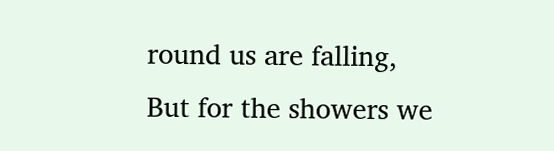round us are falling,
But for the showers we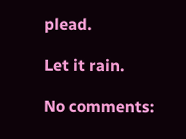plead.

Let it rain.

No comments: